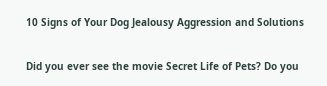10 Signs of Your Dog Jealousy Aggression and Solutions

Did you ever see the movie Secret Life of Pets? Do you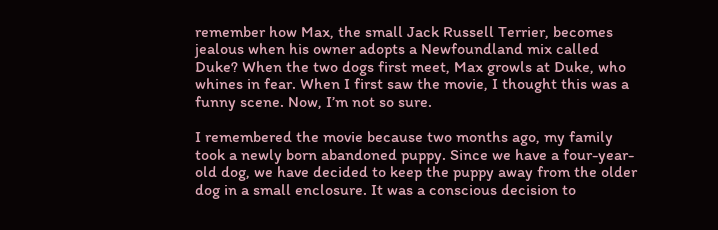remember how Max, the small Jack Russell Terrier, becomes jealous when his owner adopts a Newfoundland mix called Duke? When the two dogs first meet, Max growls at Duke, who whines in fear. When I first saw the movie, I thought this was a funny scene. Now, I’m not so sure.

I remembered the movie because two months ago, my family took a newly born abandoned puppy. Since we have a four-year-old dog, we have decided to keep the puppy away from the older dog in a small enclosure. It was a conscious decision to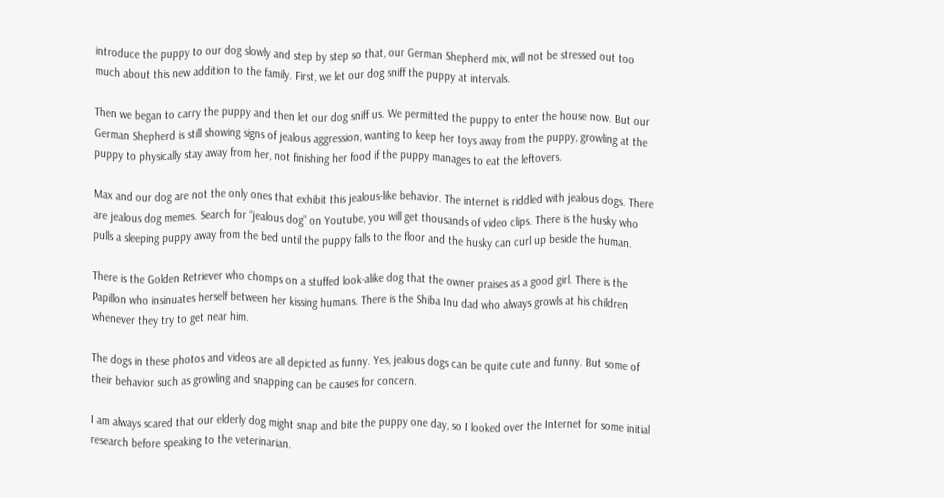introduce the puppy to our dog slowly and step by step so that, our German Shepherd mix, will not be stressed out too much about this new addition to the family. First, we let our dog sniff the puppy at intervals.

Then we began to carry the puppy and then let our dog sniff us. We permitted the puppy to enter the house now. But our German Shepherd is still showing signs of jealous aggression, wanting to keep her toys away from the puppy, growling at the puppy to physically stay away from her, not finishing her food if the puppy manages to eat the leftovers.

Max and our dog are not the only ones that exhibit this jealous-like behavior. The internet is riddled with jealous dogs. There are jealous dog memes. Search for “jealous dog” on Youtube, you will get thousands of video clips. There is the husky who pulls a sleeping puppy away from the bed until the puppy falls to the floor and the husky can curl up beside the human.

There is the Golden Retriever who chomps on a stuffed look-alike dog that the owner praises as a good girl. There is the Papillon who insinuates herself between her kissing humans. There is the Shiba Inu dad who always growls at his children whenever they try to get near him.

The dogs in these photos and videos are all depicted as funny. Yes, jealous dogs can be quite cute and funny. But some of their behavior such as growling and snapping can be causes for concern.

I am always scared that our elderly dog might snap and bite the puppy one day, so I looked over the Internet for some initial research before speaking to the veterinarian.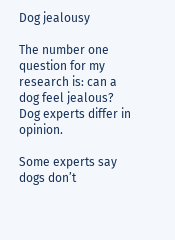Dog jealousy

The number one question for my research is: can a dog feel jealous? Dog experts differ in opinion.

Some experts say dogs don’t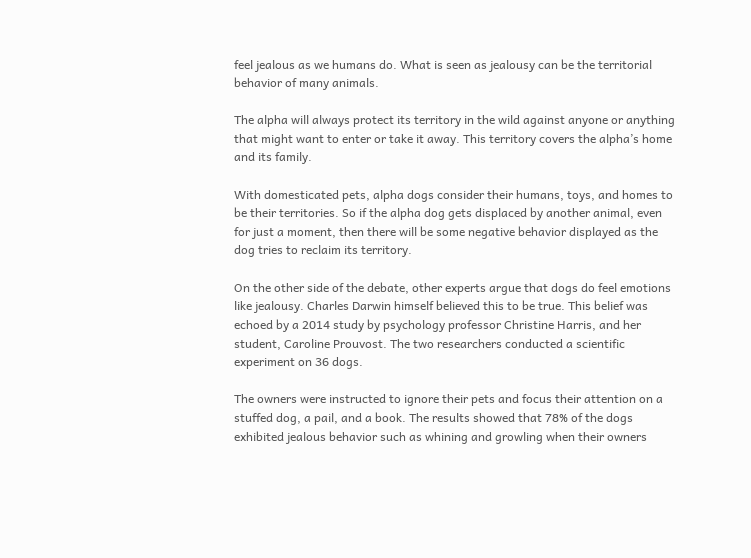feel jealous as we humans do. What is seen as jealousy can be the territorial behavior of many animals.

The alpha will always protect its territory in the wild against anyone or anything that might want to enter or take it away. This territory covers the alpha’s home and its family.

With domesticated pets, alpha dogs consider their humans, toys, and homes to be their territories. So if the alpha dog gets displaced by another animal, even for just a moment, then there will be some negative behavior displayed as the dog tries to reclaim its territory.

On the other side of the debate, other experts argue that dogs do feel emotions like jealousy. Charles Darwin himself believed this to be true. This belief was echoed by a 2014 study by psychology professor Christine Harris, and her student, Caroline Prouvost. The two researchers conducted a scientific experiment on 36 dogs.

The owners were instructed to ignore their pets and focus their attention on a stuffed dog, a pail, and a book. The results showed that 78% of the dogs exhibited jealous behavior such as whining and growling when their owners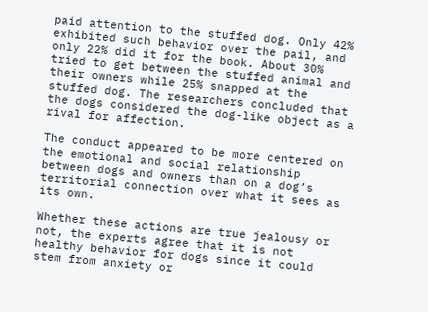paid attention to the stuffed dog. Only 42% exhibited such behavior over the pail, and only 22% did it for the book. About 30% tried to get between the stuffed animal and their owners while 25% snapped at the stuffed dog. The researchers concluded that the dogs considered the dog-like object as a rival for affection.

The conduct appeared to be more centered on the emotional and social relationship between dogs and owners than on a dog’s territorial connection over what it sees as its own.

Whether these actions are true jealousy or not, the experts agree that it is not healthy behavior for dogs since it could stem from anxiety or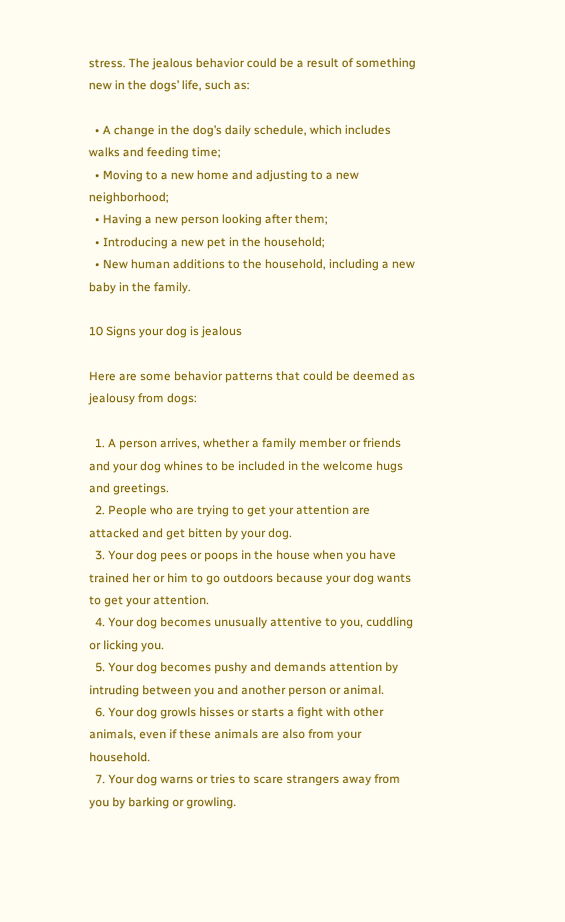stress. The jealous behavior could be a result of something new in the dogs’ life, such as:

  • A change in the dog’s daily schedule, which includes walks and feeding time;
  • Moving to a new home and adjusting to a new neighborhood;
  • Having a new person looking after them;
  • Introducing a new pet in the household;
  • New human additions to the household, including a new baby in the family.

10 Signs your dog is jealous

Here are some behavior patterns that could be deemed as jealousy from dogs:

  1. A person arrives, whether a family member or friends and your dog whines to be included in the welcome hugs and greetings.
  2. People who are trying to get your attention are attacked and get bitten by your dog.
  3. Your dog pees or poops in the house when you have trained her or him to go outdoors because your dog wants to get your attention.
  4. Your dog becomes unusually attentive to you, cuddling or licking you.
  5. Your dog becomes pushy and demands attention by intruding between you and another person or animal.
  6. Your dog growls hisses or starts a fight with other animals, even if these animals are also from your household.
  7. Your dog warns or tries to scare strangers away from you by barking or growling.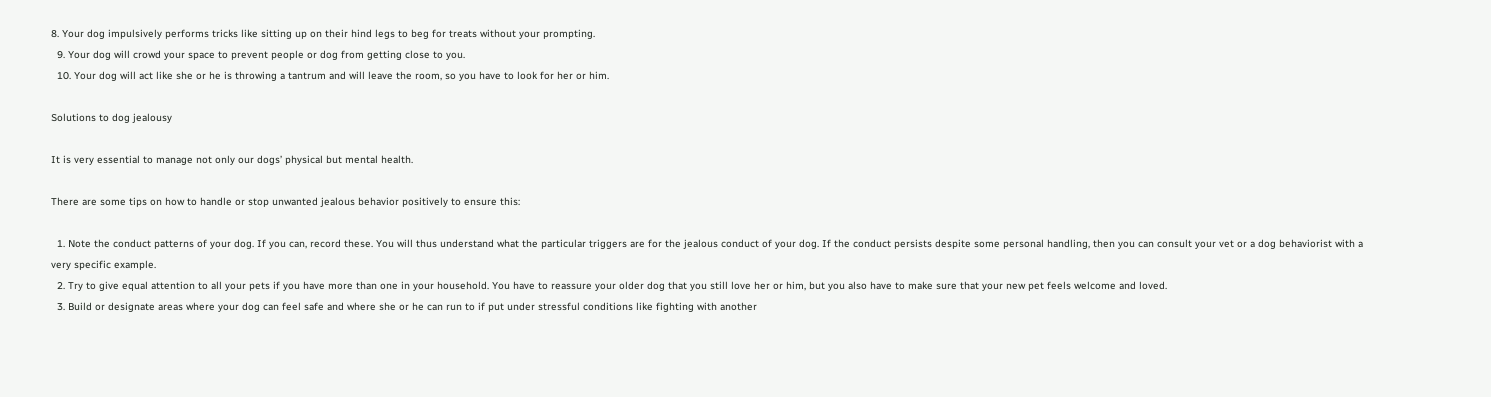8. Your dog impulsively performs tricks like sitting up on their hind legs to beg for treats without your prompting.
  9. Your dog will crowd your space to prevent people or dog from getting close to you.
  10. Your dog will act like she or he is throwing a tantrum and will leave the room, so you have to look for her or him.

Solutions to dog jealousy

It is very essential to manage not only our dogs’ physical but mental health.

There are some tips on how to handle or stop unwanted jealous behavior positively to ensure this:

  1. Note the conduct patterns of your dog. If you can, record these. You will thus understand what the particular triggers are for the jealous conduct of your dog. If the conduct persists despite some personal handling, then you can consult your vet or a dog behaviorist with a very specific example.
  2. Try to give equal attention to all your pets if you have more than one in your household. You have to reassure your older dog that you still love her or him, but you also have to make sure that your new pet feels welcome and loved.
  3. Build or designate areas where your dog can feel safe and where she or he can run to if put under stressful conditions like fighting with another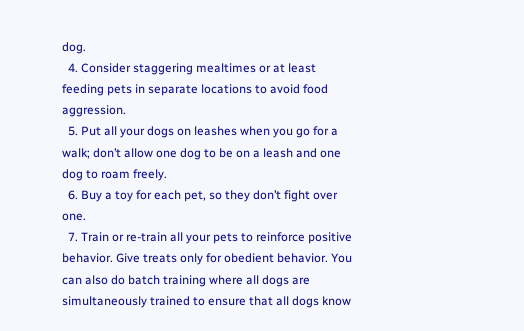dog.
  4. Consider staggering mealtimes or at least feeding pets in separate locations to avoid food aggression.
  5. Put all your dogs on leashes when you go for a walk; don’t allow one dog to be on a leash and one dog to roam freely.
  6. Buy a toy for each pet, so they don’t fight over one.
  7. Train or re-train all your pets to reinforce positive behavior. Give treats only for obedient behavior. You can also do batch training where all dogs are simultaneously trained to ensure that all dogs know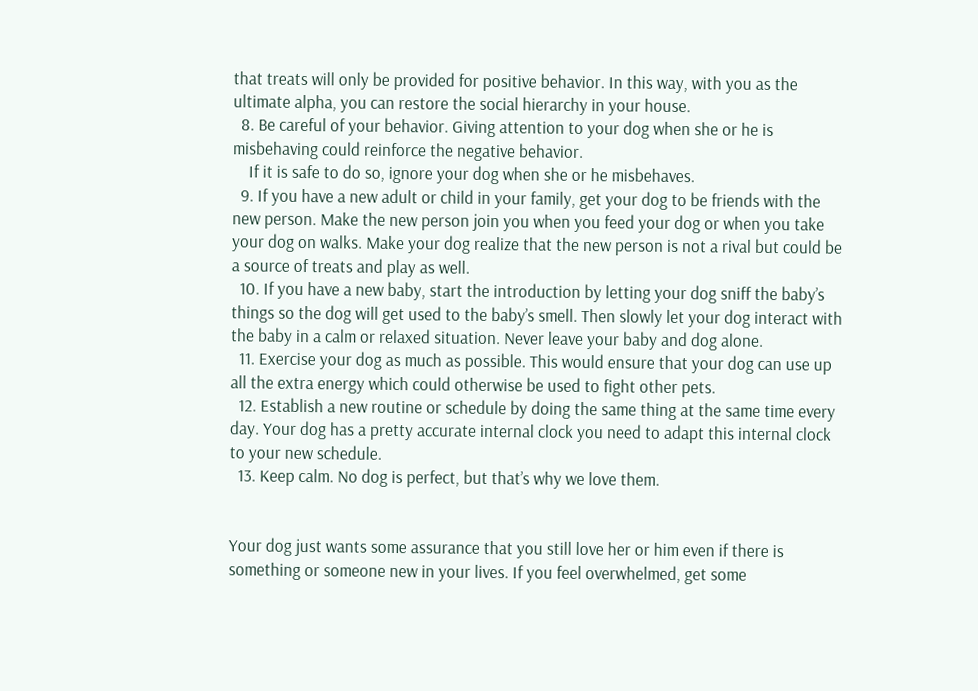that treats will only be provided for positive behavior. In this way, with you as the ultimate alpha, you can restore the social hierarchy in your house.
  8. Be careful of your behavior. Giving attention to your dog when she or he is misbehaving could reinforce the negative behavior.
    If it is safe to do so, ignore your dog when she or he misbehaves.
  9. If you have a new adult or child in your family, get your dog to be friends with the new person. Make the new person join you when you feed your dog or when you take your dog on walks. Make your dog realize that the new person is not a rival but could be a source of treats and play as well.
  10. If you have a new baby, start the introduction by letting your dog sniff the baby’s things so the dog will get used to the baby’s smell. Then slowly let your dog interact with the baby in a calm or relaxed situation. Never leave your baby and dog alone.
  11. Exercise your dog as much as possible. This would ensure that your dog can use up all the extra energy which could otherwise be used to fight other pets.
  12. Establish a new routine or schedule by doing the same thing at the same time every day. Your dog has a pretty accurate internal clock you need to adapt this internal clock to your new schedule.
  13. Keep calm. No dog is perfect, but that’s why we love them.


Your dog just wants some assurance that you still love her or him even if there is something or someone new in your lives. If you feel overwhelmed, get some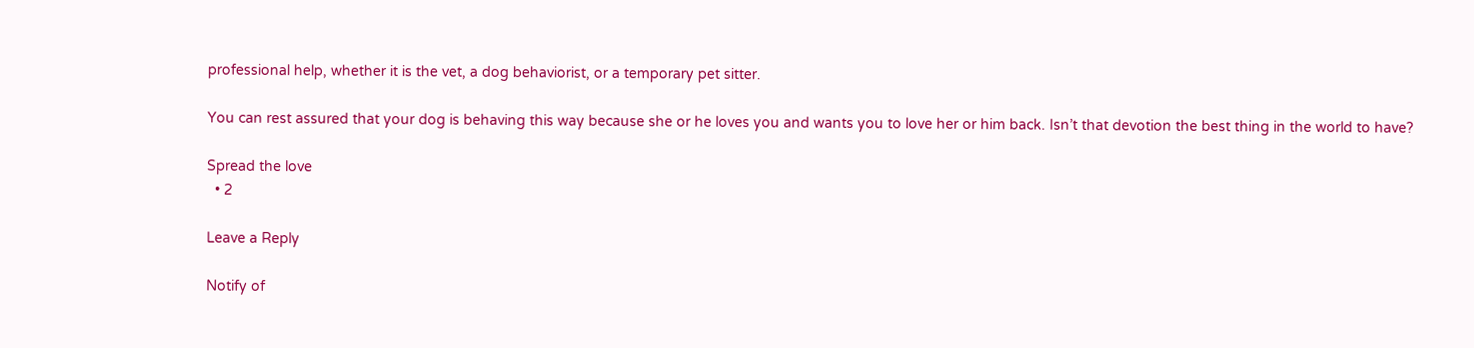professional help, whether it is the vet, a dog behaviorist, or a temporary pet sitter.

You can rest assured that your dog is behaving this way because she or he loves you and wants you to love her or him back. Isn’t that devotion the best thing in the world to have?

Spread the love
  • 2

Leave a Reply

Notify of